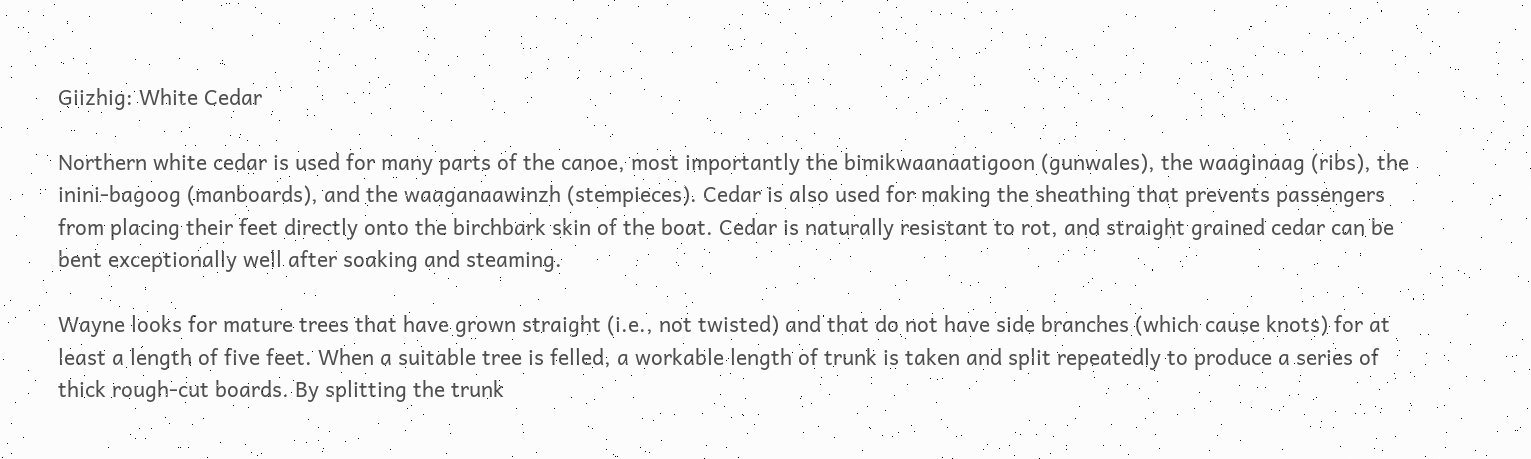Giizhig: White Cedar

Northern white cedar is used for many parts of the canoe, most importantly the bimikwaanaatigoon (gunwales), the waaginaag (ribs), the inini-bagoog (manboards), and the waaganaawinzh (stempieces). Cedar is also used for making the sheathing that prevents passengers from placing their feet directly onto the birchbark skin of the boat. Cedar is naturally resistant to rot, and straight grained cedar can be bent exceptionally well after soaking and steaming.

Wayne looks for mature trees that have grown straight (i.e., not twisted) and that do not have side branches (which cause knots) for at least a length of five feet. When a suitable tree is felled, a workable length of trunk is taken and split repeatedly to produce a series of thick rough-cut boards. By splitting the trunk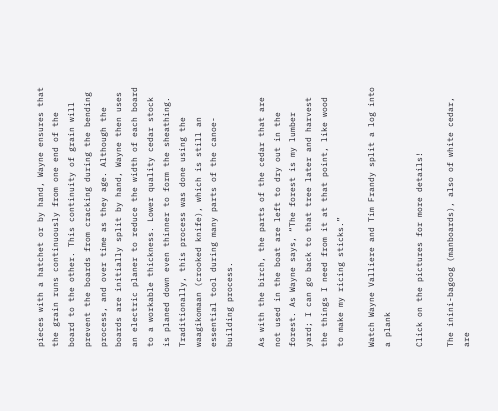pieces with a hatchet or by hand, Wayne ensures that the grain runs continuously from one end of the board to the other. This continuity of grain will prevent the boards from cracking during the bending process, and over time as they age. Although the boards are initially split by hand, Wayne then uses an electric planer to reduce the width of each board to a workable thickness. Lower quality cedar stock is planed down even thinner to form the sheathing. Traditionally, this process was done using the waagikomaan (crooked knife), which is still an essential tool during many parts of the canoe-building process.

As with the birch, the parts of the cedar that are not used in the boat are left to dry out in the forest. As Wayne says, “The forest is my lumber yard; I can go back to that tree later and harvest the things I need from it at that point, like wood to make my ricing sticks.”

Watch Wayne Valliere and Tim Frandy split a log into a plank

Click on the pictures for more details!

The inini-bagoog (manboards), also of white cedar, are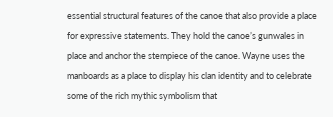essential structural features of the canoe that also provide a place for expressive statements. They hold the canoe’s gunwales in place and anchor the stempiece of the canoe. Wayne uses the manboards as a place to display his clan identity and to celebrate some of the rich mythic symbolism that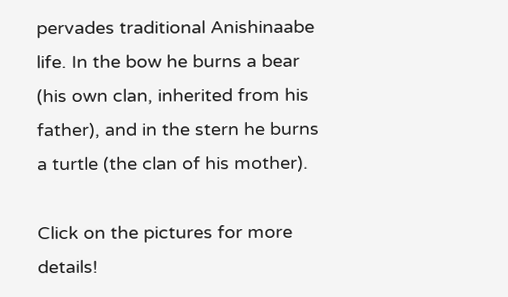pervades traditional Anishinaabe life. In the bow he burns a bear (his own clan, inherited from his father), and in the stern he burns a turtle (the clan of his mother).

Click on the pictures for more details!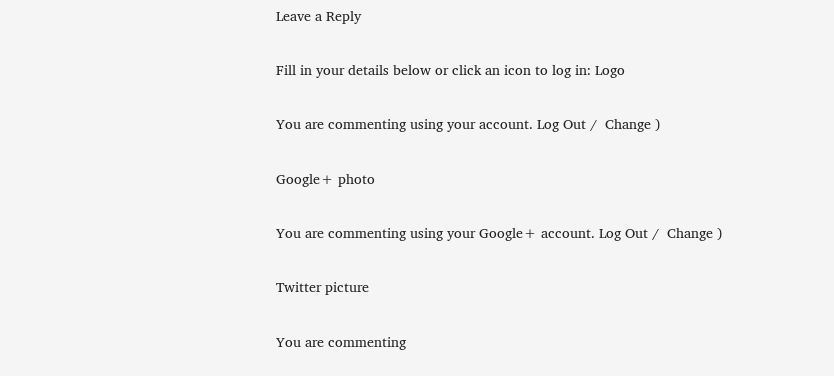Leave a Reply

Fill in your details below or click an icon to log in: Logo

You are commenting using your account. Log Out /  Change )

Google+ photo

You are commenting using your Google+ account. Log Out /  Change )

Twitter picture

You are commenting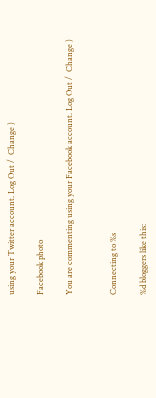using your Twitter account. Log Out /  Change )

Facebook photo

You are commenting using your Facebook account. Log Out /  Change )


Connecting to %s

%d bloggers like this: